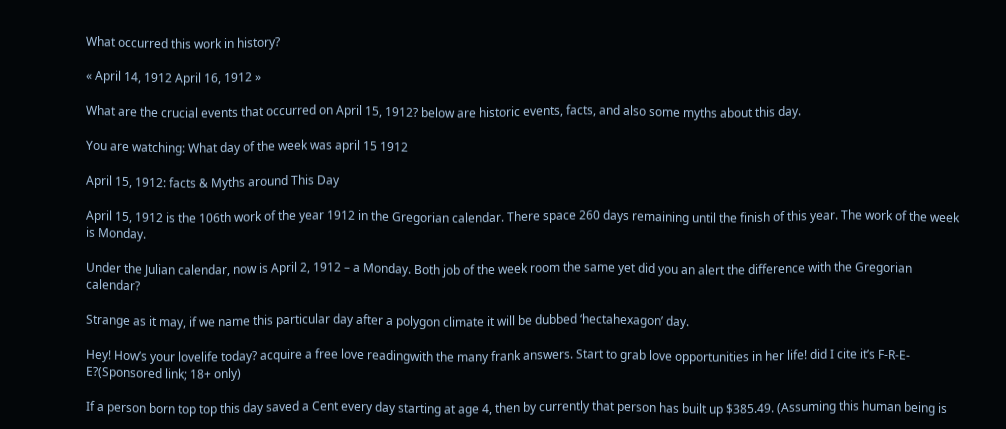What occurred this work in history?

« April 14, 1912 April 16, 1912 »

What are the crucial events that occurred on April 15, 1912? below are historic events, facts, and also some myths about this day.

You are watching: What day of the week was april 15 1912

April 15, 1912: facts & Myths around This Day

April 15, 1912 is the 106th work of the year 1912 in the Gregorian calendar. There space 260 days remaining until the finish of this year. The work of the week is Monday.

Under the Julian calendar, now is April 2, 1912 – a Monday. Both job of the week room the same yet did you an alert the difference with the Gregorian calendar?

Strange as it may, if we name this particular day after a polygon climate it will be dubbed ‘hectahexagon’ day.

Hey! How’s your lovelife today? acquire a free love readingwith the many frank answers. Start to grab love opportunities in her life! did I cite it’s F-R-E-E?(Sponsored link; 18+ only)

If a person born top top this day saved a Cent every day starting at age 4, then by currently that person has built up $385.49. (Assuming this human being is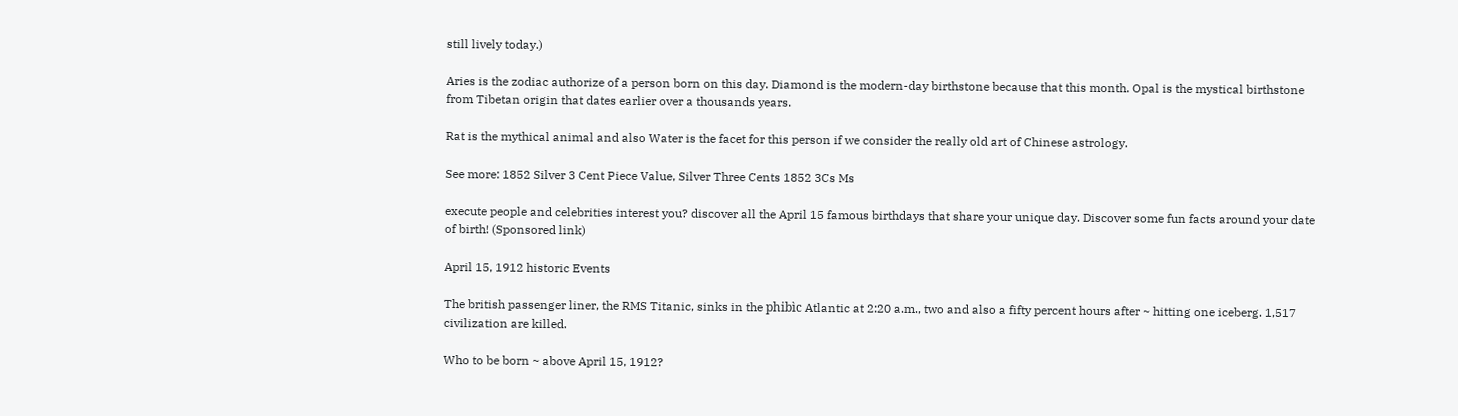still lively today.)

Aries is the zodiac authorize of a person born on this day. Diamond is the modern-day birthstone because that this month. Opal is the mystical birthstone from Tibetan origin that dates earlier over a thousands years.

Rat is the mythical animal and also Water is the facet for this person if we consider the really old art of Chinese astrology.

See more: 1852 Silver 3 Cent Piece Value, Silver Three Cents 1852 3Cs Ms

execute people and celebrities interest you? discover all the April 15 famous birthdays that share your unique day. Discover some fun facts around your date of birth! (Sponsored link)

April 15, 1912 historic Events

The british passenger liner, the RMS Titanic, sinks in the phibìc Atlantic at 2:20 a.m., two and also a fifty percent hours after ~ hitting one iceberg. 1,517 civilization are killed.

Who to be born ~ above April 15, 1912?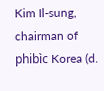Kim Il-sung, chairman of phibìc Korea (d.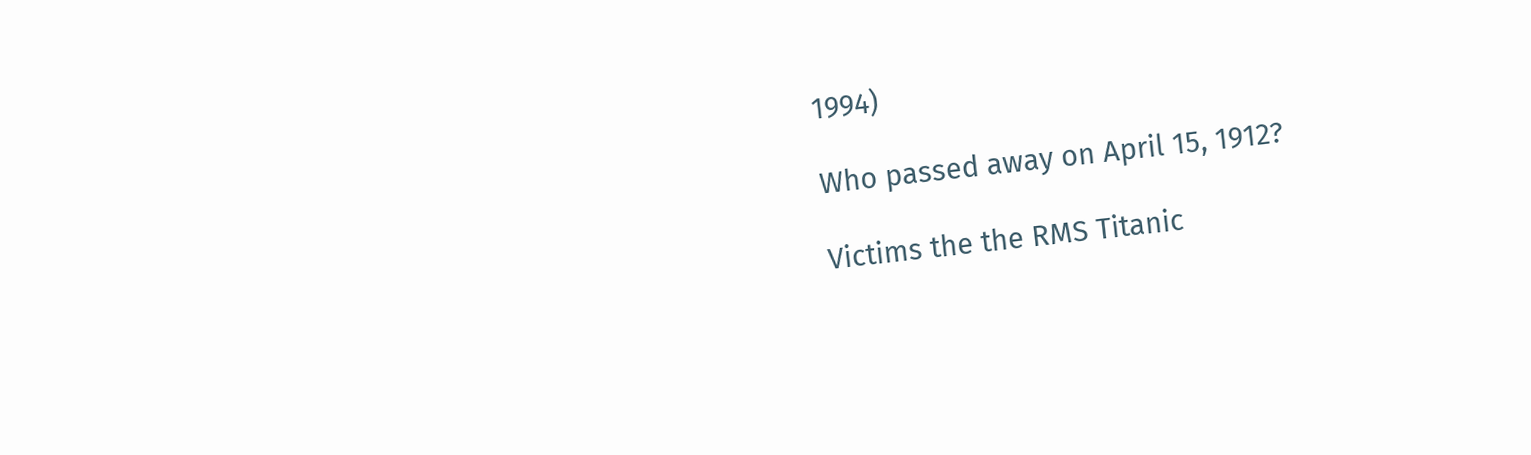1994)

Who passed away on April 15, 1912?

Victims the the RMS Titanic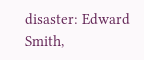disaster: Edward Smith,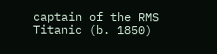captain of the RMS Titanic (b. 1850)